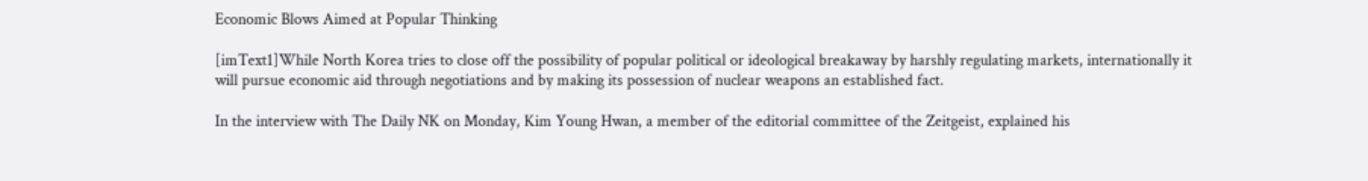Economic Blows Aimed at Popular Thinking

[imText1]While North Korea tries to close off the possibility of popular political or ideological breakaway by harshly regulating markets, internationally it will pursue economic aid through negotiations and by making its possession of nuclear weapons an established fact.

In the interview with The Daily NK on Monday, Kim Young Hwan, a member of the editorial committee of the Zeitgeist, explained his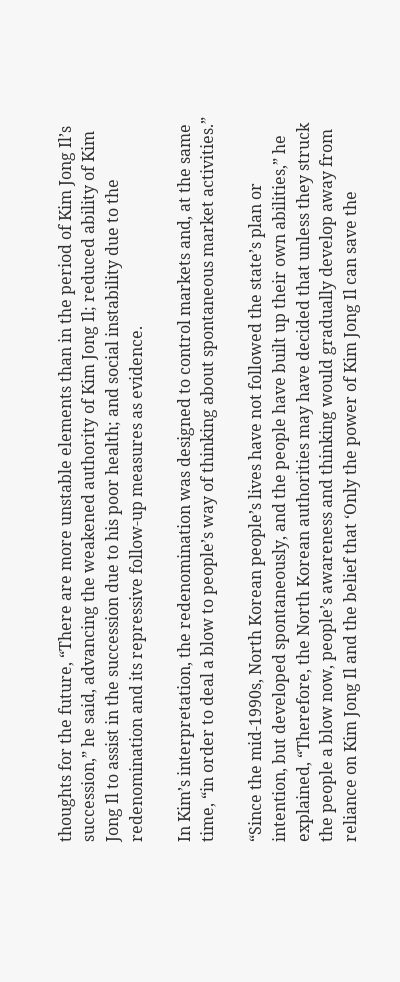thoughts for the future, “There are more unstable elements than in the period of Kim Jong Il’s succession,” he said, advancing the weakened authority of Kim Jong Il; reduced ability of Kim Jong Il to assist in the succession due to his poor health; and social instability due to the redenomination and its repressive follow-up measures as evidence.

In Kim’s interpretation, the redenomination was designed to control markets and, at the same time, “in order to deal a blow to people’s way of thinking about spontaneous market activities.”

“Since the mid-1990s, North Korean people’s lives have not followed the state’s plan or intention, but developed spontaneously, and the people have built up their own abilities,” he explained, “Therefore, the North Korean authorities may have decided that unless they struck the people a blow now, people’s awareness and thinking would gradually develop away from reliance on Kim Jong Il and the belief that ‘Only the power of Kim Jong Il can save the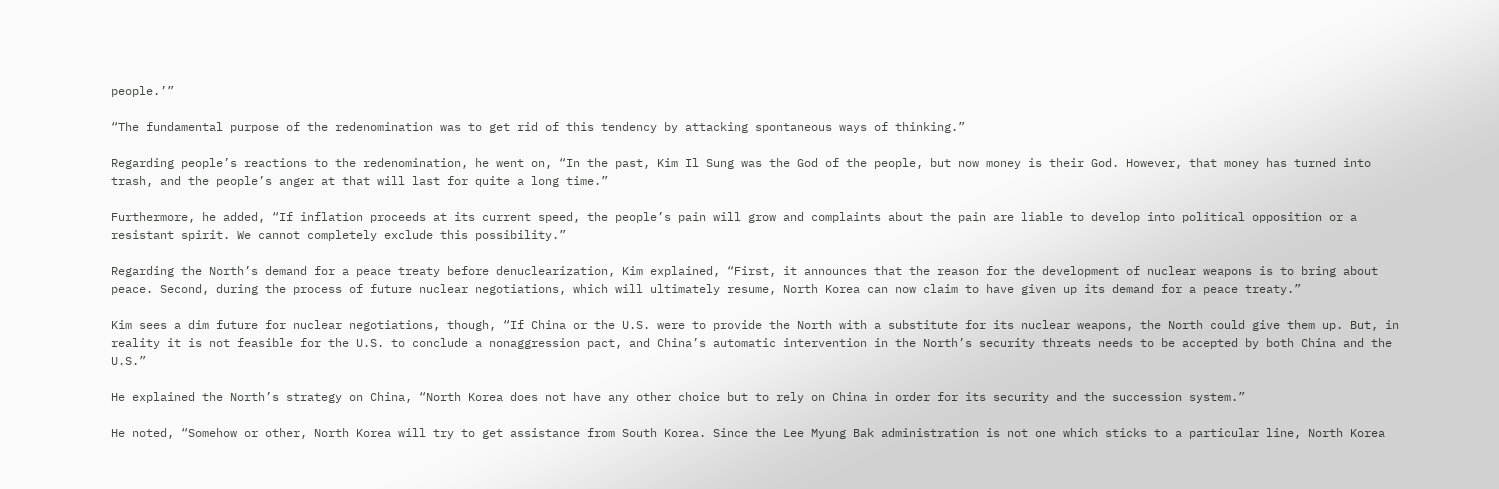people.’”

“The fundamental purpose of the redenomination was to get rid of this tendency by attacking spontaneous ways of thinking.”

Regarding people’s reactions to the redenomination, he went on, “In the past, Kim Il Sung was the God of the people, but now money is their God. However, that money has turned into trash, and the people’s anger at that will last for quite a long time.”

Furthermore, he added, “If inflation proceeds at its current speed, the people’s pain will grow and complaints about the pain are liable to develop into political opposition or a resistant spirit. We cannot completely exclude this possibility.”

Regarding the North’s demand for a peace treaty before denuclearization, Kim explained, “First, it announces that the reason for the development of nuclear weapons is to bring about peace. Second, during the process of future nuclear negotiations, which will ultimately resume, North Korea can now claim to have given up its demand for a peace treaty.”

Kim sees a dim future for nuclear negotiations, though, “If China or the U.S. were to provide the North with a substitute for its nuclear weapons, the North could give them up. But, in reality it is not feasible for the U.S. to conclude a nonaggression pact, and China’s automatic intervention in the North’s security threats needs to be accepted by both China and the U.S.”

He explained the North’s strategy on China, “North Korea does not have any other choice but to rely on China in order for its security and the succession system.”

He noted, “Somehow or other, North Korea will try to get assistance from South Korea. Since the Lee Myung Bak administration is not one which sticks to a particular line, North Korea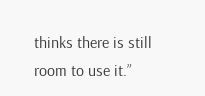thinks there is still room to use it.”